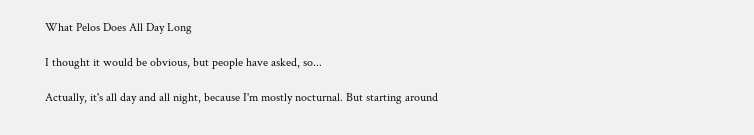What Pelos Does All Day Long

I thought it would be obvious, but people have asked, so...

Actually, it's all day and all night, because I'm mostly nocturnal. But starting around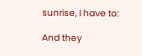sunrise, I have to:

And they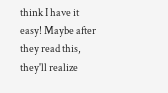think I have it easy! Maybe after they read this, they'll realize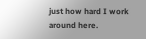just how hard I work around here.